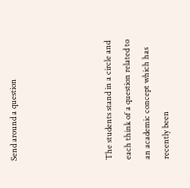Send around a question




The students stand in a circle and each think of a question related to an academic concept which has recently been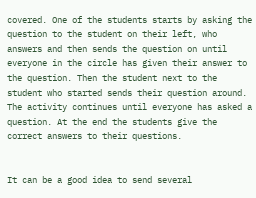covered. One of the students starts by asking the question to the student on their left, who answers and then sends the question on until everyone in the circle has given their answer to the question. Then the student next to the student who started sends their question around. The activity continues until everyone has asked a question. At the end the students give the correct answers to their questions.


It can be a good idea to send several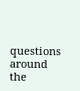questions around the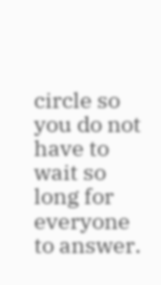circle so you do not have to wait so long for everyone to answer.